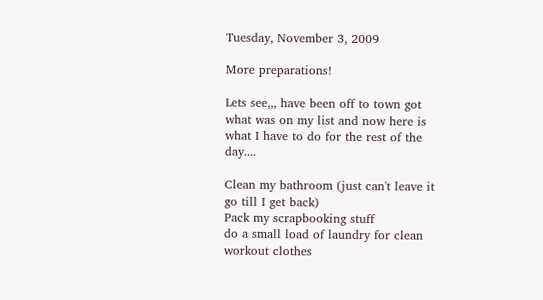Tuesday, November 3, 2009

More preparations!

Lets see,,, have been off to town got what was on my list and now here is what I have to do for the rest of the day....

Clean my bathroom (just can't leave it go till I get back)
Pack my scrapbooking stuff
do a small load of laundry for clean workout clothes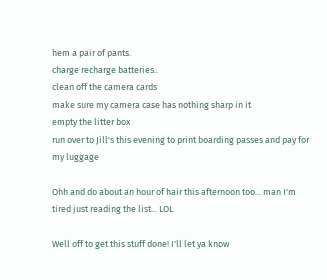hem a pair of pants.
charge recharge batteries..
clean off the camera cards
make sure my camera case has nothing sharp in it
empty the litter box
run over to Jill's this evening to print boarding passes and pay for my luggage

Ohh and do about an hour of hair this afternoon too... man I'm tired just reading the list... LOL

Well off to get this stuff done! I'll let ya know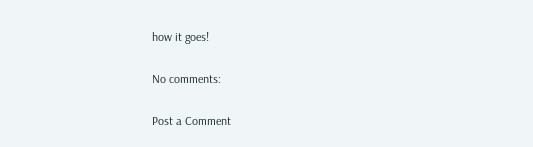how it goes!

No comments:

Post a Comment